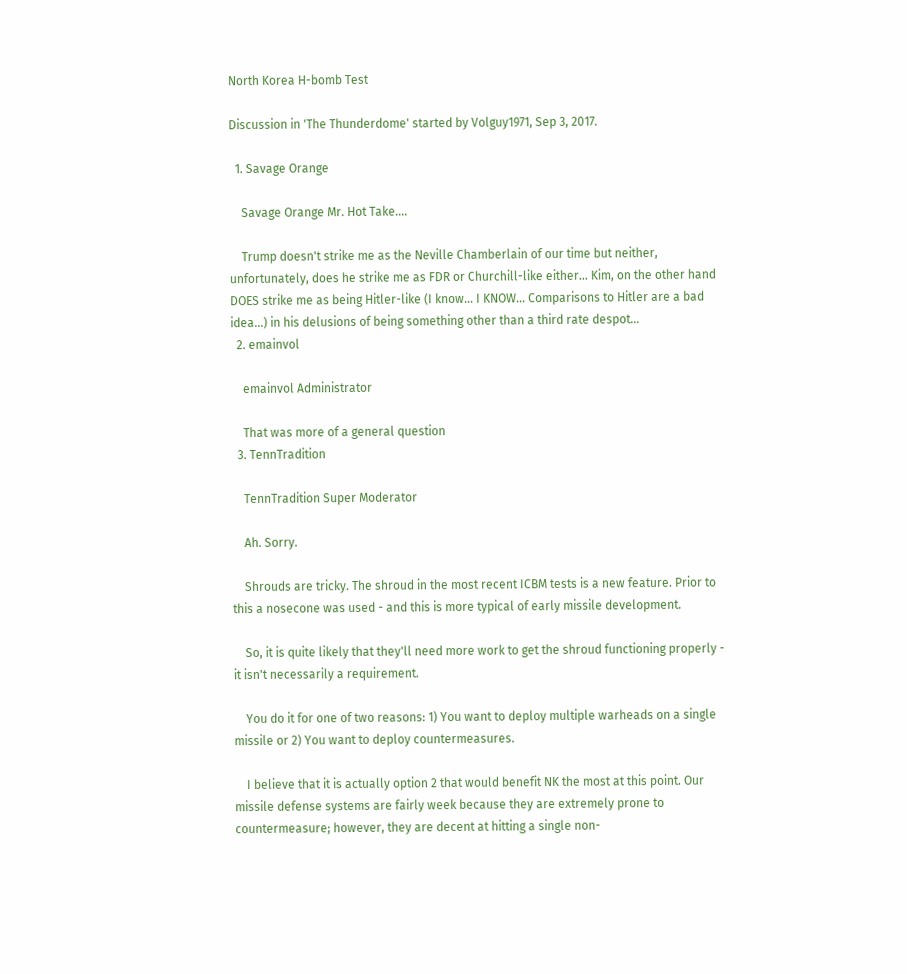North Korea H-bomb Test

Discussion in 'The Thunderdome' started by Volguy1971, Sep 3, 2017.

  1. Savage Orange

    Savage Orange Mr. Hot Take....

    Trump doesn't strike me as the Neville Chamberlain of our time but neither, unfortunately, does he strike me as FDR or Churchill-like either... Kim, on the other hand DOES strike me as being Hitler-like (I know... I KNOW... Comparisons to Hitler are a bad idea...) in his delusions of being something other than a third rate despot...
  2. emainvol

    emainvol Administrator

    That was more of a general question
  3. TennTradition

    TennTradition Super Moderator

    Ah. Sorry.

    Shrouds are tricky. The shroud in the most recent ICBM tests is a new feature. Prior to this a nosecone was used - and this is more typical of early missile development.

    So, it is quite likely that they'll need more work to get the shroud functioning properly - it isn't necessarily a requirement.

    You do it for one of two reasons: 1) You want to deploy multiple warheads on a single missile or 2) You want to deploy countermeasures.

    I believe that it is actually option 2 that would benefit NK the most at this point. Our missile defense systems are fairly week because they are extremely prone to countermeasure; however, they are decent at hitting a single non-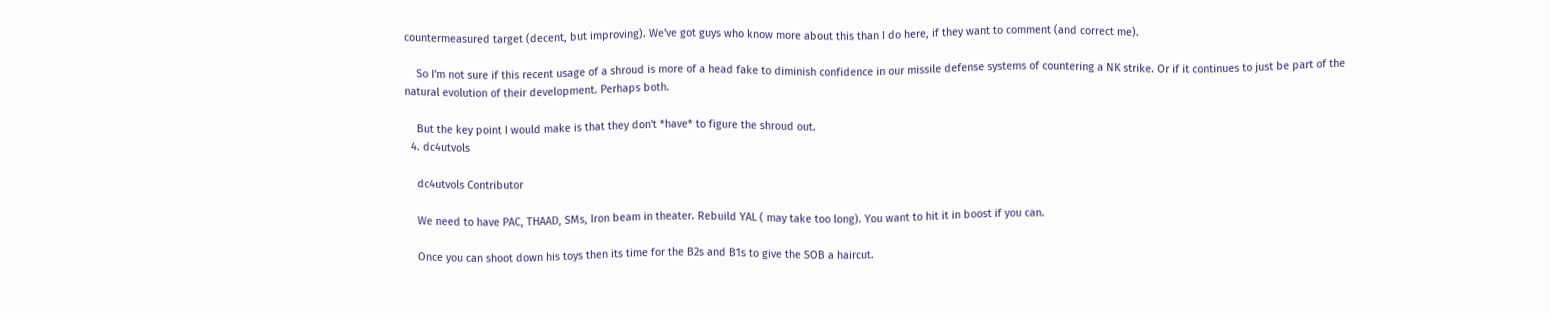countermeasured target (decent, but improving). We've got guys who know more about this than I do here, if they want to comment (and correct me).

    So I'm not sure if this recent usage of a shroud is more of a head fake to diminish confidence in our missile defense systems of countering a NK strike. Or if it continues to just be part of the natural evolution of their development. Perhaps both.

    But the key point I would make is that they don't *have* to figure the shroud out.
  4. dc4utvols

    dc4utvols Contributor

    We need to have PAC, THAAD, SMs, Iron beam in theater. Rebuild YAL ( may take too long). You want to hit it in boost if you can.

    Once you can shoot down his toys then its time for the B2s and B1s to give the SOB a haircut.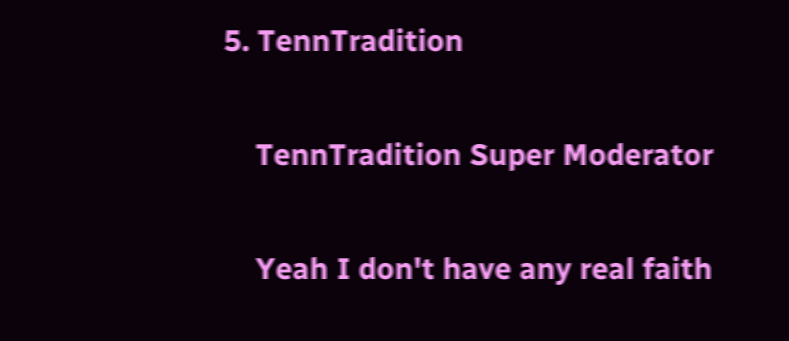5. TennTradition

    TennTradition Super Moderator

    Yeah I don't have any real faith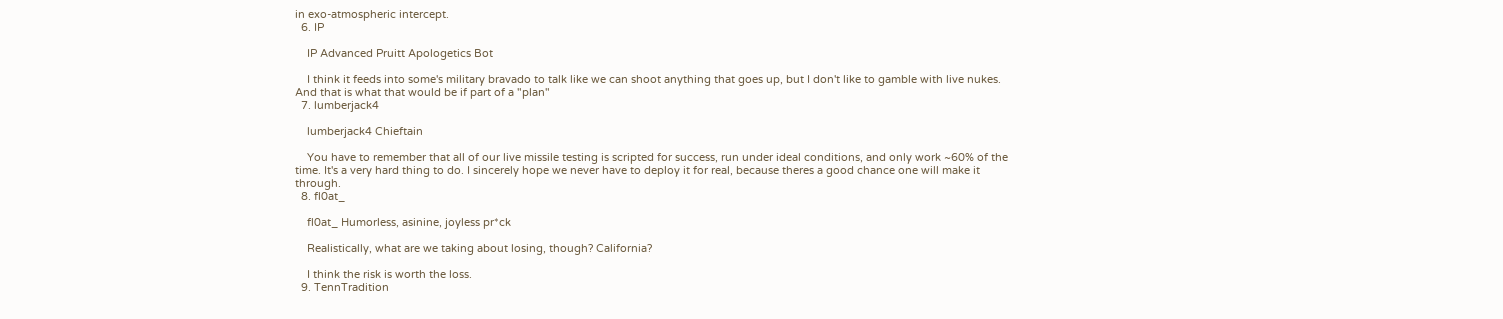in exo-atmospheric intercept.
  6. IP

    IP Advanced Pruitt Apologetics Bot

    I think it feeds into some's military bravado to talk like we can shoot anything that goes up, but I don't like to gamble with live nukes. And that is what that would be if part of a "plan"
  7. lumberjack4

    lumberjack4 Chieftain

    You have to remember that all of our live missile testing is scripted for success, run under ideal conditions, and only work ~60% of the time. It's a very hard thing to do. I sincerely hope we never have to deploy it for real, because theres a good chance one will make it through.
  8. fl0at_

    fl0at_ Humorless, asinine, joyless pr*ck

    Realistically, what are we taking about losing, though? California?

    I think the risk is worth the loss.
  9. TennTradition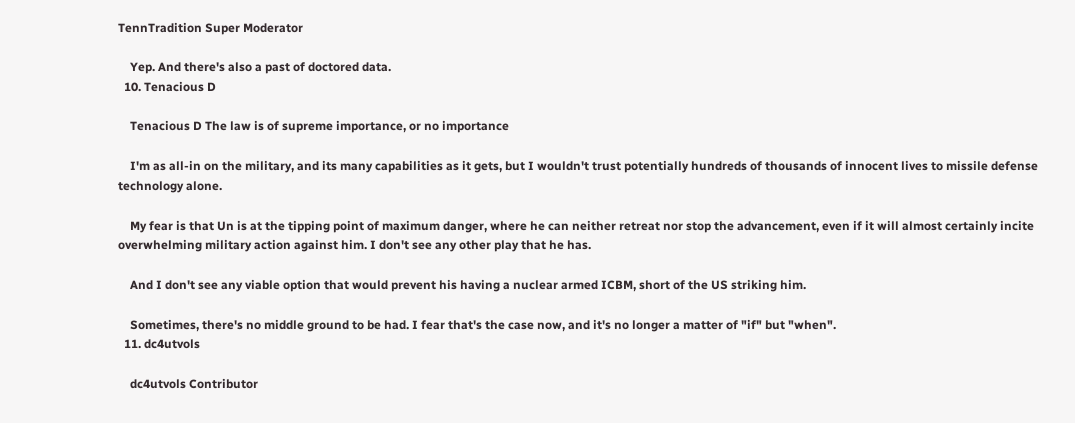TennTradition Super Moderator

    Yep. And there's also a past of doctored data.
  10. Tenacious D

    Tenacious D The law is of supreme importance, or no importance

    I'm as all-in on the military, and its many capabilities as it gets, but I wouldn't trust potentially hundreds of thousands of innocent lives to missile defense technology alone.

    My fear is that Un is at the tipping point of maximum danger, where he can neither retreat nor stop the advancement, even if it will almost certainly incite overwhelming military action against him. I don't see any other play that he has.

    And I don't see any viable option that would prevent his having a nuclear armed ICBM, short of the US striking him.

    Sometimes, there's no middle ground to be had. I fear that's the case now, and it's no longer a matter of "if" but "when".
  11. dc4utvols

    dc4utvols Contributor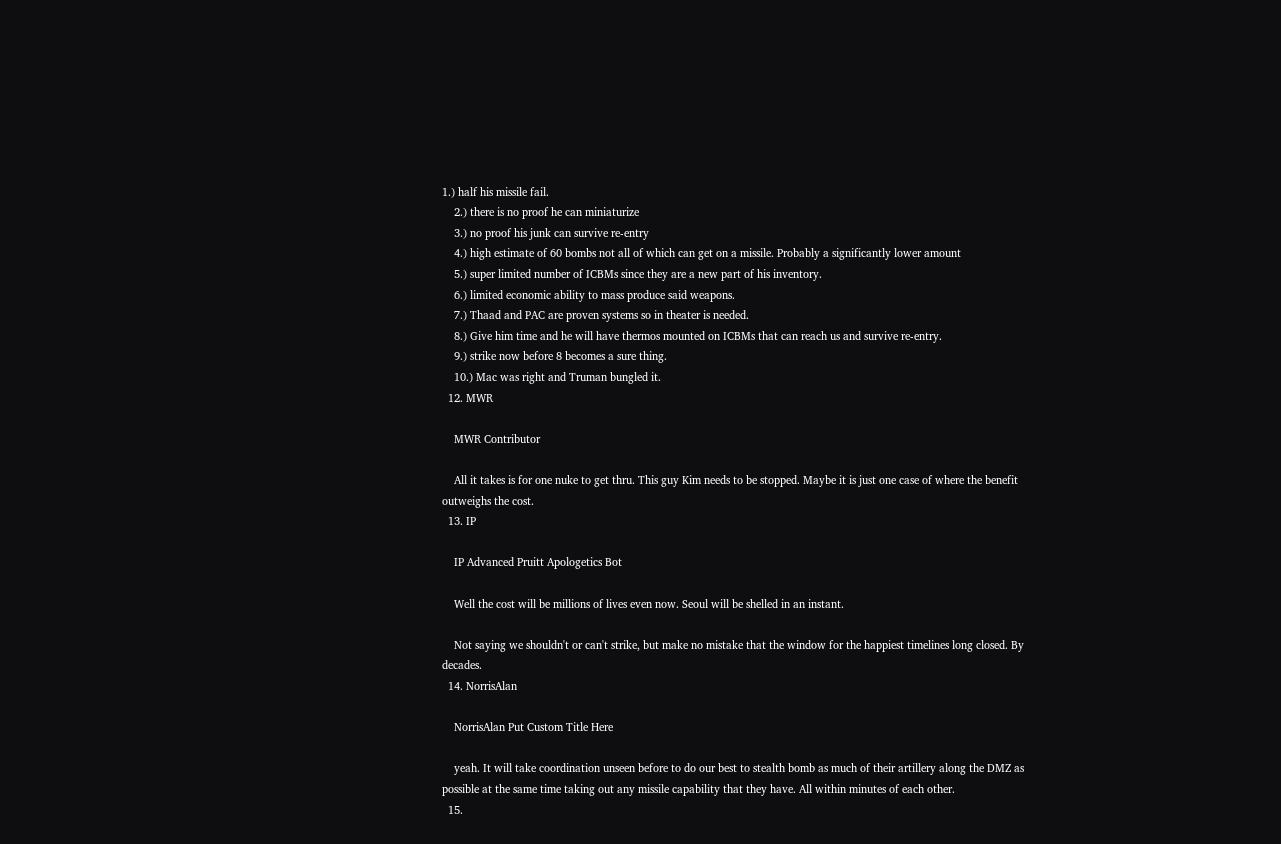1.) half his missile fail.
    2.) there is no proof he can miniaturize
    3.) no proof his junk can survive re-entry
    4.) high estimate of 60 bombs not all of which can get on a missile. Probably a significantly lower amount
    5.) super limited number of ICBMs since they are a new part of his inventory.
    6.) limited economic ability to mass produce said weapons.
    7.) Thaad and PAC are proven systems so in theater is needed.
    8.) Give him time and he will have thermos mounted on ICBMs that can reach us and survive re-entry.
    9.) strike now before 8 becomes a sure thing.
    10.) Mac was right and Truman bungled it.
  12. MWR

    MWR Contributor

    All it takes is for one nuke to get thru. This guy Kim needs to be stopped. Maybe it is just one case of where the benefit outweighs the cost.
  13. IP

    IP Advanced Pruitt Apologetics Bot

    Well the cost will be millions of lives even now. Seoul will be shelled in an instant.

    Not saying we shouldn't or can't strike, but make no mistake that the window for the happiest timelines long closed. By decades.
  14. NorrisAlan

    NorrisAlan Put Custom Title Here

    yeah. It will take coordination unseen before to do our best to stealth bomb as much of their artillery along the DMZ as possible at the same time taking out any missile capability that they have. All within minutes of each other.
  15.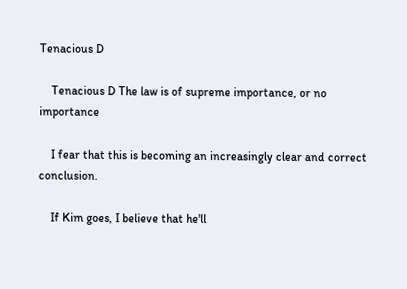Tenacious D

    Tenacious D The law is of supreme importance, or no importance

    I fear that this is becoming an increasingly clear and correct conclusion.

    If Kim goes, I believe that he'll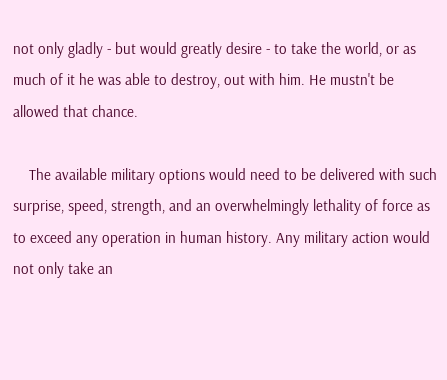not only gladly - but would greatly desire - to take the world, or as much of it he was able to destroy, out with him. He mustn't be allowed that chance.

    The available military options would need to be delivered with such surprise, speed, strength, and an overwhelmingly lethality of force as to exceed any operation in human history. Any military action would not only take an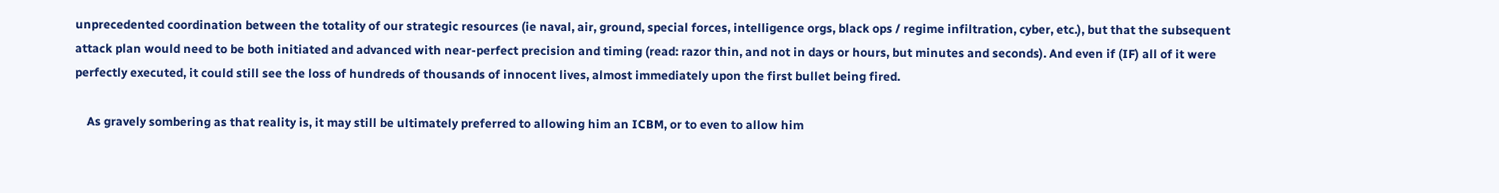unprecedented coordination between the totality of our strategic resources (ie naval, air, ground, special forces, intelligence orgs, black ops / regime infiltration, cyber, etc.), but that the subsequent attack plan would need to be both initiated and advanced with near-perfect precision and timing (read: razor thin, and not in days or hours, but minutes and seconds). And even if (IF) all of it were perfectly executed, it could still see the loss of hundreds of thousands of innocent lives, almost immediately upon the first bullet being fired.

    As gravely sombering as that reality is, it may still be ultimately preferred to allowing him an ICBM, or to even to allow him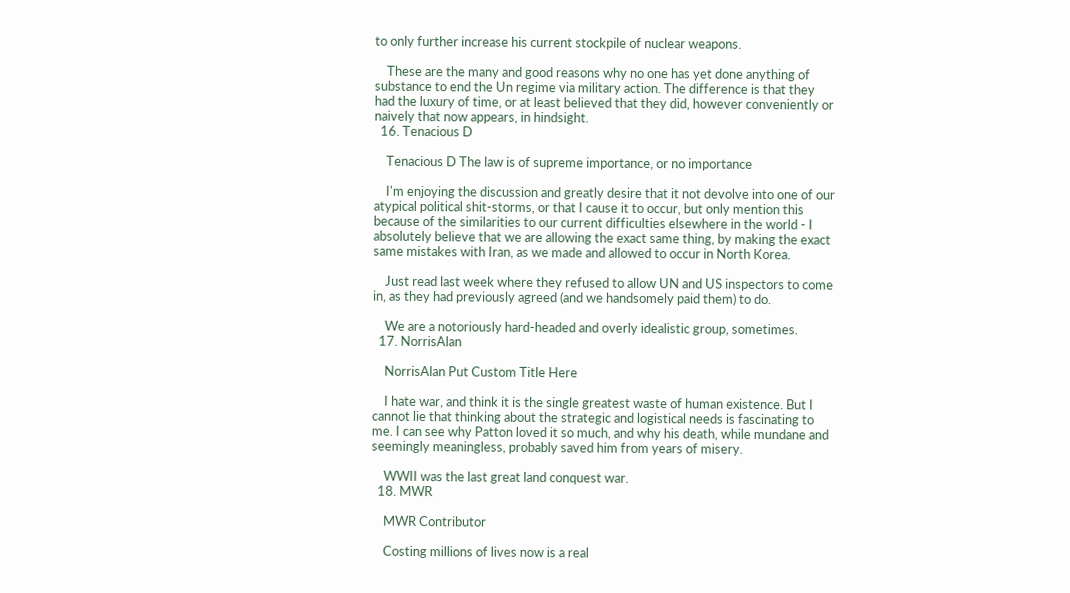to only further increase his current stockpile of nuclear weapons.

    These are the many and good reasons why no one has yet done anything of substance to end the Un regime via military action. The difference is that they had the luxury of time, or at least believed that they did, however conveniently or naively that now appears, in hindsight.
  16. Tenacious D

    Tenacious D The law is of supreme importance, or no importance

    I'm enjoying the discussion and greatly desire that it not devolve into one of our atypical political shit-storms, or that I cause it to occur, but only mention this because of the similarities to our current difficulties elsewhere in the world - I absolutely believe that we are allowing the exact same thing, by making the exact same mistakes with Iran, as we made and allowed to occur in North Korea.

    Just read last week where they refused to allow UN and US inspectors to come in, as they had previously agreed (and we handsomely paid them) to do.

    We are a notoriously hard-headed and overly idealistic group, sometimes.
  17. NorrisAlan

    NorrisAlan Put Custom Title Here

    I hate war, and think it is the single greatest waste of human existence. But I cannot lie that thinking about the strategic and logistical needs is fascinating to me. I can see why Patton loved it so much, and why his death, while mundane and seemingly meaningless, probably saved him from years of misery.

    WWII was the last great land conquest war.
  18. MWR

    MWR Contributor

    Costing millions of lives now is a real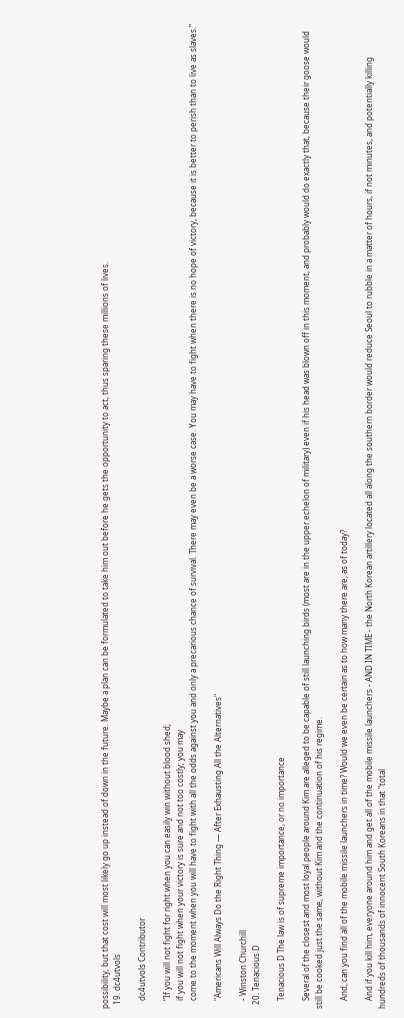possibility, but that cost will most likely go up instead of down in the future. Maybe a plan can be formulated to take him out before he gets the opportunity to act, thus sparing these millions of lives.
  19. dc4utvols

    dc4utvols Contributor

    “If you will not fight for right when you can easily win without blood shed;
    if you will not fight when your victory is sure and not too costly; you may
    come to the moment when you will have to fight with all the odds against you and only a precarious chance of survival. There may even be a worse case. You may have to fight when there is no hope of victory, because it is better to perish than to live as slaves.”

    "Americans Will Always Do the Right Thing — After Exhausting All the Alternatives"

    - Winston Churchill
  20. Tenacious D

    Tenacious D The law is of supreme importance, or no importance

    Several of the closest and most loyal people around Kim are alleged to be capable of still launching birds (most are in the upper echelon of military) even if his head was blown off in this moment, and probably would do exactly that, because their goose would still be cooked just the same, without Kim and the continuation of his regime.

    And, can you find all of the mobile missile launchers in time? Would we even be certain as to how many there are, as of today?

    And if you kill him, everyone around him and get all of the mobile missile launchers - AND IN TIME - the North Korean artillery located all along the southern border would reduce Seoul to rubble in a matter of hours, if not minutes, and potentially killing hundreds of thousands of innocent South Koreans in that "total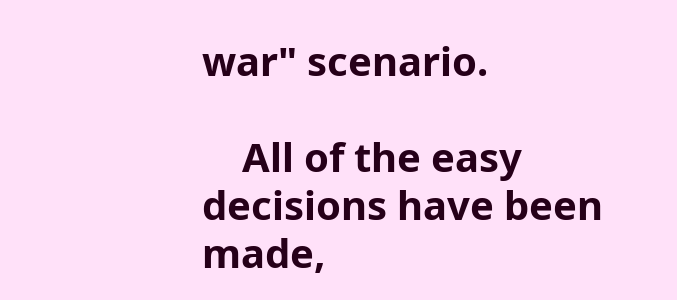war" scenario.

    All of the easy decisions have been made,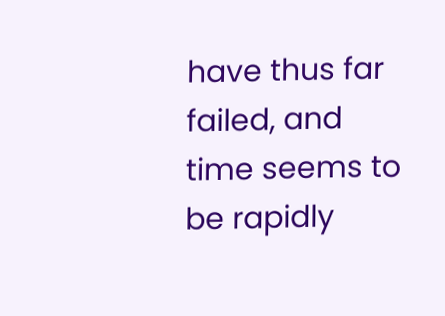have thus far failed, and time seems to be rapidly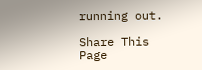running out.

Share This Page